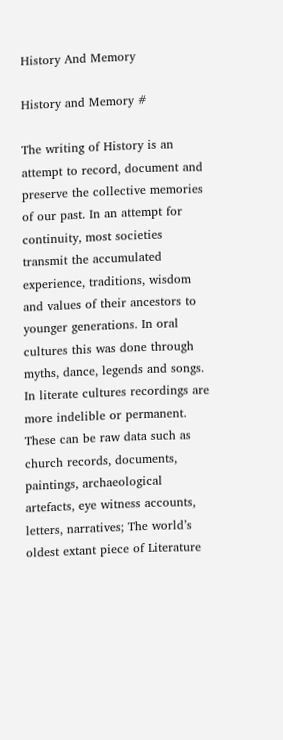History And Memory

History and Memory #

The writing of History is an attempt to record, document and preserve the collective memories of our past. In an attempt for continuity, most societies transmit the accumulated experience, traditions, wisdom and values of their ancestors to younger generations. In oral cultures this was done through myths, dance, legends and songs. In literate cultures recordings are more indelible or permanent. These can be raw data such as church records, documents, paintings, archaeological artefacts, eye witness accounts, letters, narratives; The world’s oldest extant piece of Literature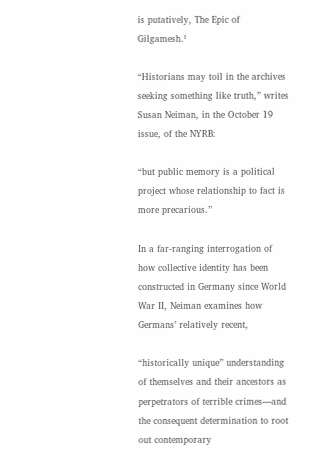is putatively, The Epic of Gilgamesh.¹

“Historians may toil in the archives seeking something like truth,” writes Susan Neiman, in the October 19 issue, of the NYRB:

“but public memory is a political project whose relationship to fact is more precarious.”

In a far-ranging interrogation of how collective identity has been constructed in Germany since World War II, Neiman examines how Germans’ relatively recent,

“historically unique” understanding of themselves and their ancestors as perpetrators of terrible crimes—and the consequent determination to root out contemporary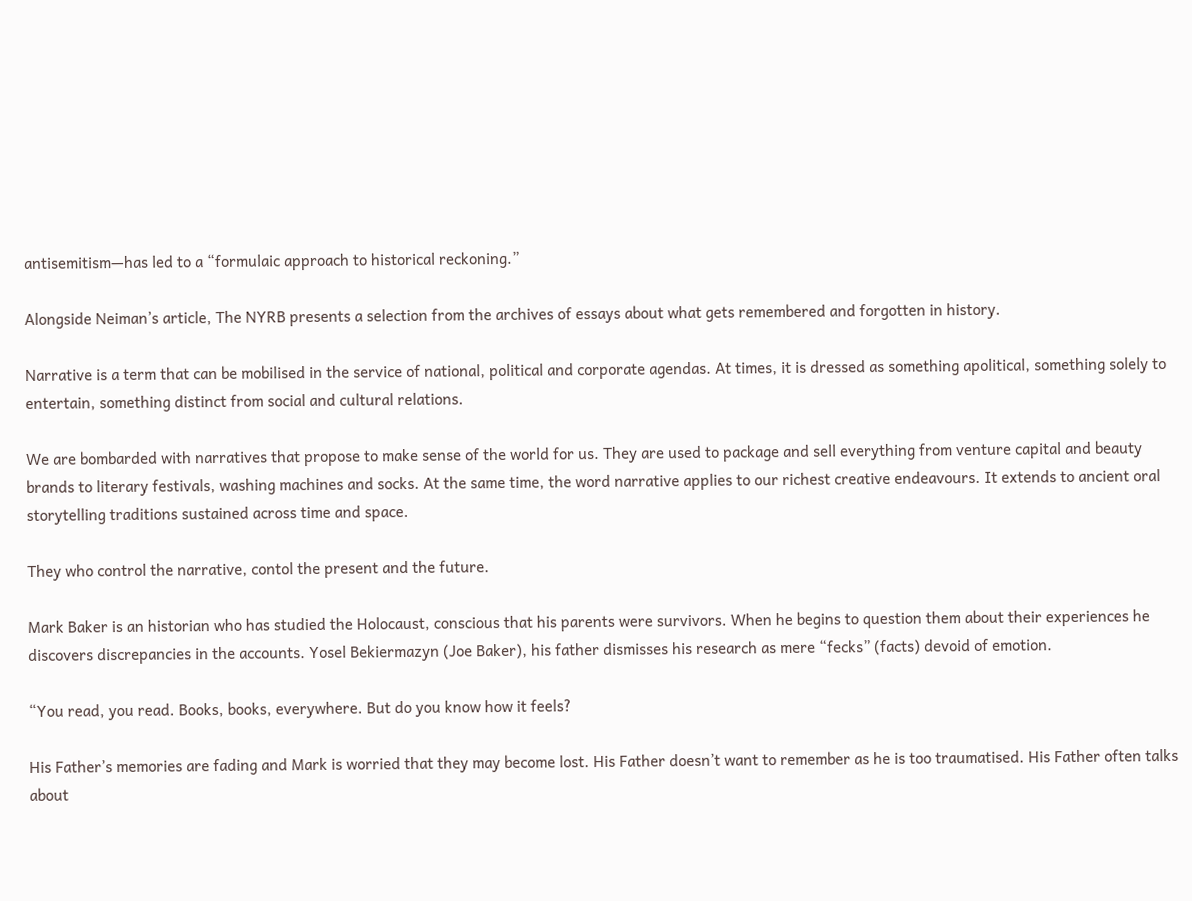antisemitism—has led to a “formulaic approach to historical reckoning.”

Alongside Neiman’s article, The NYRB presents a selection from the archives of essays about what gets remembered and forgotten in history.

Narrative is a term that can be mobilised in the service of national, political and corporate agendas. At times, it is dressed as something apolitical, something solely to entertain, something distinct from social and cultural relations.

We are bombarded with narratives that propose to make sense of the world for us. They are used to package and sell everything from venture capital and beauty brands to literary festivals, washing machines and socks. At the same time, the word narrative applies to our richest creative endeavours. It extends to ancient oral storytelling traditions sustained across time and space.

They who control the narrative, contol the present and the future.

Mark Baker is an historian who has studied the Holocaust, conscious that his parents were survivors. When he begins to question them about their experiences he discovers discrepancies in the accounts. Yosel Bekiermazyn (Joe Baker), his father dismisses his research as mere “fecks” (facts) devoid of emotion.

“You read, you read. Books, books, everywhere. But do you know how it feels?

His Father’s memories are fading and Mark is worried that they may become lost. His Father doesn’t want to remember as he is too traumatised. His Father often talks about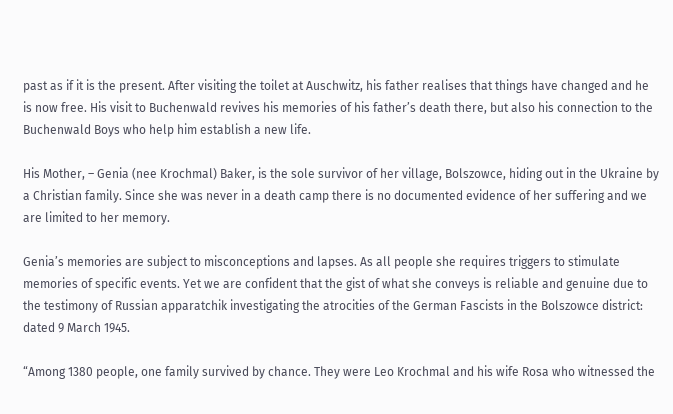past as if it is the present. After visiting the toilet at Auschwitz, his father realises that things have changed and he is now free. His visit to Buchenwald revives his memories of his father’s death there, but also his connection to the Buchenwald Boys who help him establish a new life.

His Mother, – Genia (nee Krochmal) Baker, is the sole survivor of her village, Bolszowce, hiding out in the Ukraine by a Christian family. Since she was never in a death camp there is no documented evidence of her suffering and we are limited to her memory.

Genia’s memories are subject to misconceptions and lapses. As all people she requires triggers to stimulate memories of specific events. Yet we are confident that the gist of what she conveys is reliable and genuine due to the testimony of Russian apparatchik investigating the atrocities of the German Fascists in the Bolszowce district: dated 9 March 1945.

“Among 1380 people, one family survived by chance. They were Leo Krochmal and his wife Rosa who witnessed the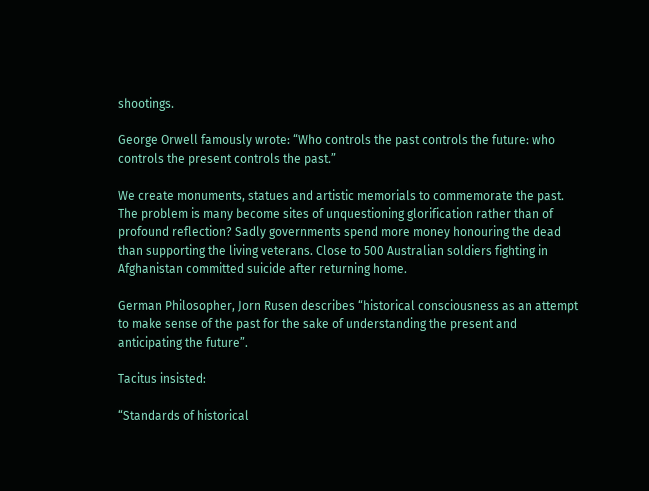shootings.

George Orwell famously wrote: “Who controls the past controls the future: who controls the present controls the past.”

We create monuments, statues and artistic memorials to commemorate the past. The problem is many become sites of unquestioning glorification rather than of profound reflection? Sadly governments spend more money honouring the dead than supporting the living veterans. Close to 500 Australian soldiers fighting in Afghanistan committed suicide after returning home.

German Philosopher, Jorn Rusen describes “historical consciousness as an attempt to make sense of the past for the sake of understanding the present and anticipating the future”.

Tacitus insisted:

“Standards of historical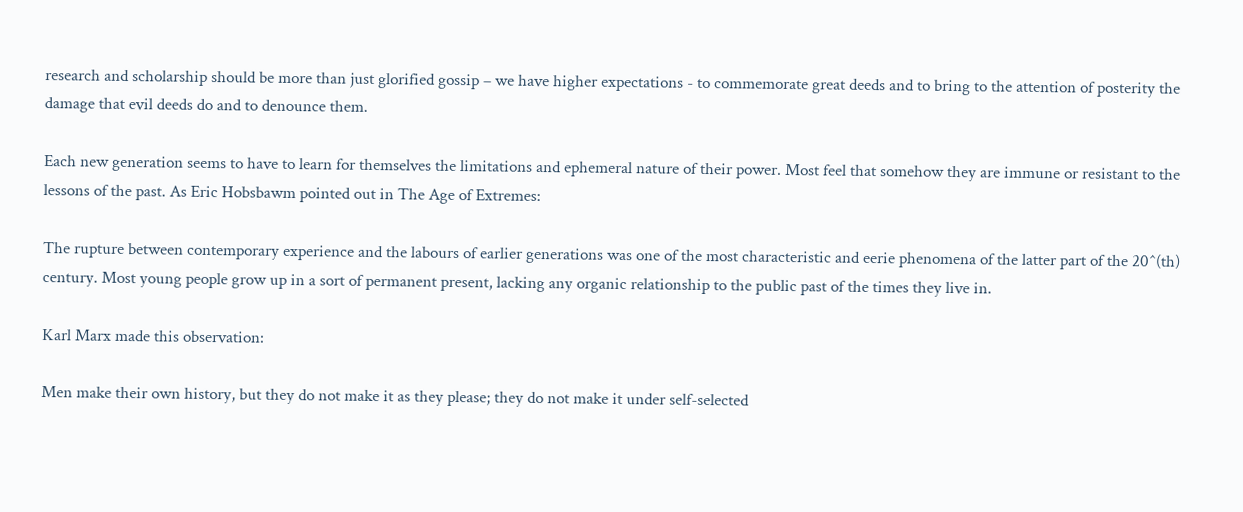research and scholarship should be more than just glorified gossip – we have higher expectations - to commemorate great deeds and to bring to the attention of posterity the damage that evil deeds do and to denounce them.

Each new generation seems to have to learn for themselves the limitations and ephemeral nature of their power. Most feel that somehow they are immune or resistant to the lessons of the past. As Eric Hobsbawm pointed out in The Age of Extremes:

The rupture between contemporary experience and the labours of earlier generations was one of the most characteristic and eerie phenomena of the latter part of the 20^(th) century. Most young people grow up in a sort of permanent present, lacking any organic relationship to the public past of the times they live in.

Karl Marx made this observation:

Men make their own history, but they do not make it as they please; they do not make it under self-selected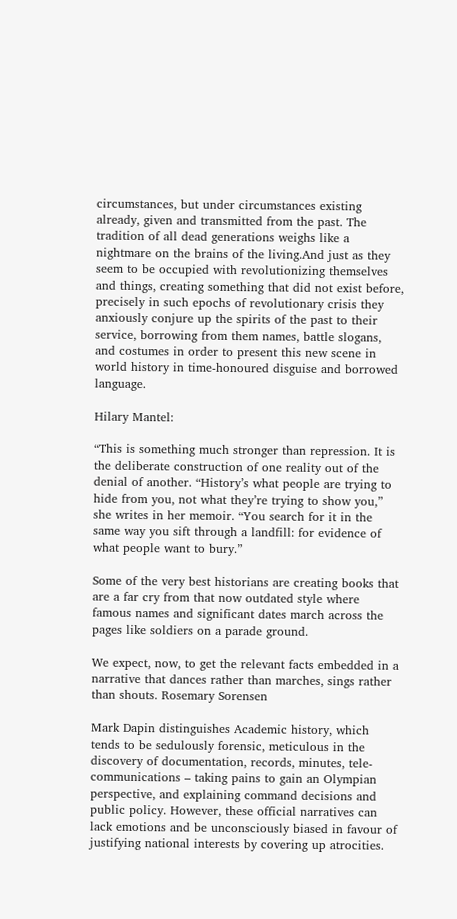circumstances, but under circumstances existing already, given and transmitted from the past. The tradition of all dead generations weighs like a nightmare on the brains of the living.And just as they seem to be occupied with revolutionizing themselves and things, creating something that did not exist before, precisely in such epochs of revolutionary crisis they anxiously conjure up the spirits of the past to their service, borrowing from them names, battle slogans, and costumes in order to present this new scene in world history in time-honoured disguise and borrowed language.

Hilary Mantel:

“This is something much stronger than repression. It is the deliberate construction of one reality out of the denial of another. “History’s what people are trying to hide from you, not what they’re trying to show you,” she writes in her memoir. “You search for it in the same way you sift through a landfill: for evidence of what people want to bury.”

Some of the very best historians are creating books that are a far cry from that now outdated style where famous names and significant dates march across the pages like soldiers on a parade ground.

We expect, now, to get the relevant facts embedded in a narrative that dances rather than marches, sings rather than shouts. Rosemary Sorensen

Mark Dapin distinguishes Academic history, which tends to be sedulously forensic, meticulous in the discovery of documentation, records, minutes, tele-communications – taking pains to gain an Olympian perspective, and explaining command decisions and public policy. However, these official narratives can lack emotions and be unconsciously biased in favour of justifying national interests by covering up atrocities.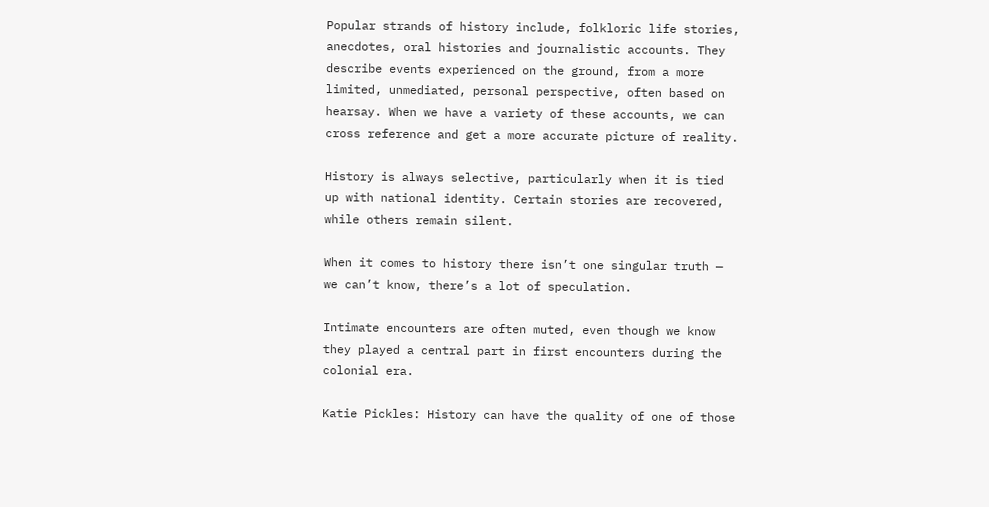Popular strands of history include, folkloric life stories, anecdotes, oral histories and journalistic accounts. They describe events experienced on the ground, from a more limited, unmediated, personal perspective, often based on hearsay. When we have a variety of these accounts, we can cross reference and get a more accurate picture of reality.

History is always selective, particularly when it is tied up with national identity. Certain stories are recovered, while others remain silent.

When it comes to history there isn’t one singular truth — we can’t know, there’s a lot of speculation.

Intimate encounters are often muted, even though we know they played a central part in first encounters during the colonial era.

Katie Pickles: History can have the quality of one of those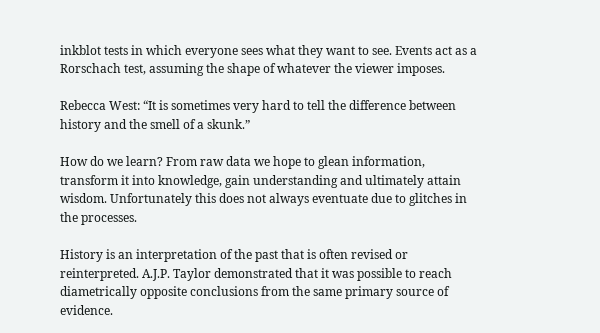inkblot tests in which everyone sees what they want to see. Events act as a Rorschach test, assuming the shape of whatever the viewer imposes.

Rebecca West: “It is sometimes very hard to tell the difference between history and the smell of a skunk.”

How do we learn? From raw data we hope to glean information, transform it into knowledge, gain understanding and ultimately attain wisdom. Unfortunately this does not always eventuate due to glitches in the processes.

History is an interpretation of the past that is often revised or reinterpreted. A.J.P. Taylor demonstrated that it was possible to reach diametrically opposite conclusions from the same primary source of evidence.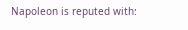Napoleon is reputed with: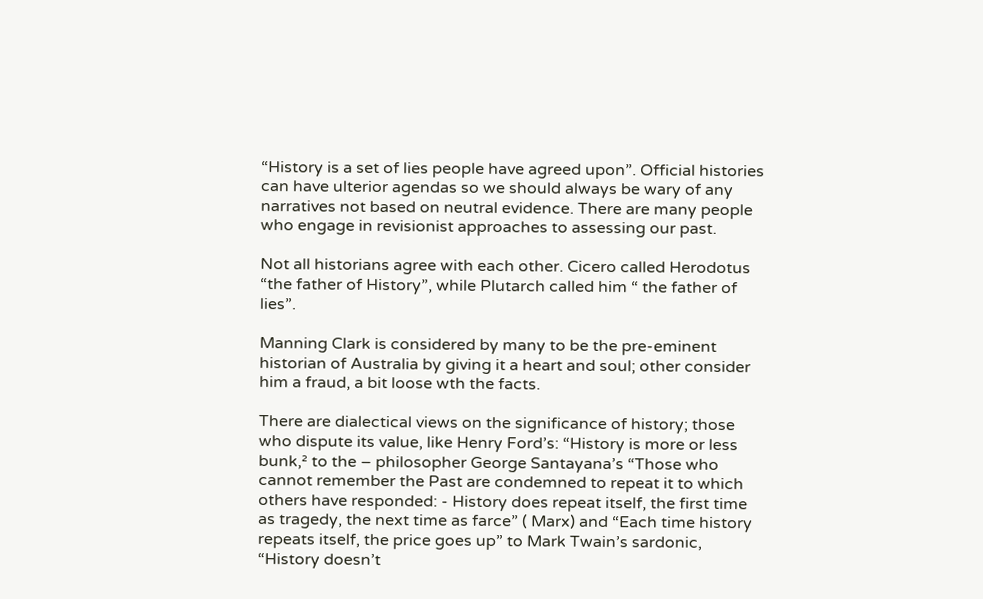“History is a set of lies people have agreed upon”. Official histories can have ulterior agendas so we should always be wary of any narratives not based on neutral evidence. There are many people who engage in revisionist approaches to assessing our past.

Not all historians agree with each other. Cicero called Herodotus “the father of History”, while Plutarch called him “ the father of lies”.

Manning Clark is considered by many to be the pre-eminent historian of Australia by giving it a heart and soul; other consider him a fraud, a bit loose wth the facts.

There are dialectical views on the significance of history; those who dispute its value, like Henry Ford’s: “History is more or less bunk,² to the – philosopher George Santayana’s “Those who cannot remember the Past are condemned to repeat it to which others have responded: - History does repeat itself, the first time as tragedy, the next time as farce” ( Marx) and “Each time history repeats itself, the price goes up” to Mark Twain’s sardonic, “History doesn’t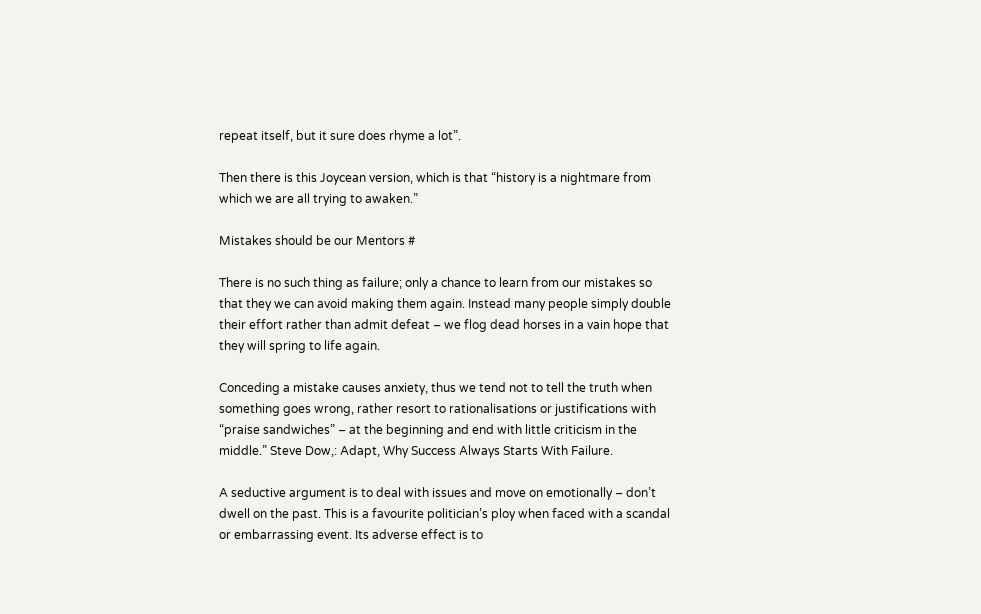repeat itself, but it sure does rhyme a lot”.

Then there is this Joycean version, which is that “history is a nightmare from which we are all trying to awaken.”

Mistakes should be our Mentors #

There is no such thing as failure; only a chance to learn from our mistakes so that they we can avoid making them again. Instead many people simply double their effort rather than admit defeat – we flog dead horses in a vain hope that they will spring to life again.

Conceding a mistake causes anxiety, thus we tend not to tell the truth when something goes wrong, rather resort to rationalisations or justifications with “praise sandwiches” – at the beginning and end with little criticism in the middle.” Steve Dow,: Adapt, Why Success Always Starts With Failure.

A seductive argument is to deal with issues and move on emotionally – don’t dwell on the past. This is a favourite politician’s ploy when faced with a scandal or embarrassing event. Its adverse effect is to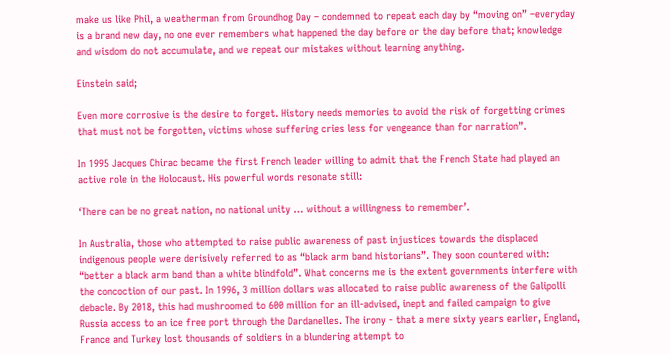make us like Phil, a weatherman from Groundhog Day – condemned to repeat each day by “moving on” –everyday is a brand new day, no one ever remembers what happened the day before or the day before that; knowledge and wisdom do not accumulate, and we repeat our mistakes without learning anything.

Einstein said;

Even more corrosive is the desire to forget. History needs memories to avoid the risk of forgetting crimes that must not be forgotten, victims whose suffering cries less for vengeance than for narration”.

In 1995 Jacques Chirac became the first French leader willing to admit that the French State had played an active role in the Holocaust. His powerful words resonate still:

‘There can be no great nation, no national unity … without a willingness to remember’.

In Australia, those who attempted to raise public awareness of past injustices towards the displaced indigenous people were derisively referred to as “black arm band historians”. They soon countered with: “better a black arm band than a white blindfold”. What concerns me is the extent governments interfere with the concoction of our past. In 1996, 3 million dollars was allocated to raise public awareness of the Galipolli debacle. By 2018, this had mushroomed to 600 million for an ill-advised, inept and failed campaign to give Russia access to an ice free port through the Dardanelles. The irony - that a mere sixty years earlier, England, France and Turkey lost thousands of soldiers in a blundering attempt to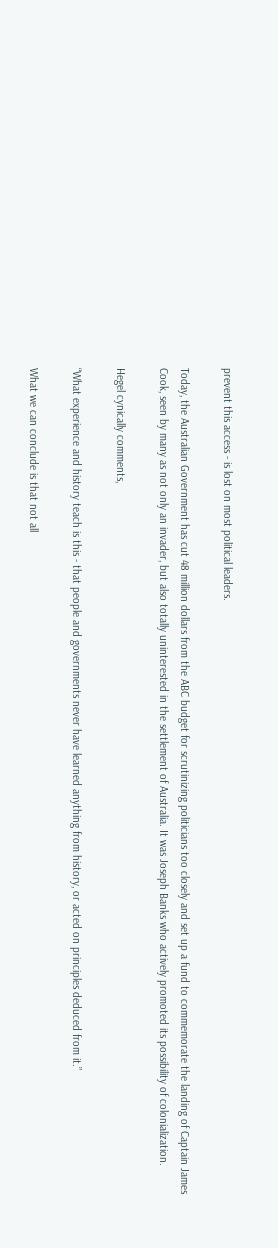prevent this access - is lost on most political leaders.

Today, the Australian Government has cut 48 million dollars from the ABC budget for scrutinizing politicians too closely and set up a fund to commemorate the landing of Captain James Cook, seen by many as not only an invader, but also totally uninterested in the settlement of Australia. It was Joseph Banks who actively promoted its possibility of colonialization.

Hegel cynically comments,

“What experience and history teach is this - that people and governments never have learned anything from history, or acted on principles deduced from it.”

What we can conclude is that not all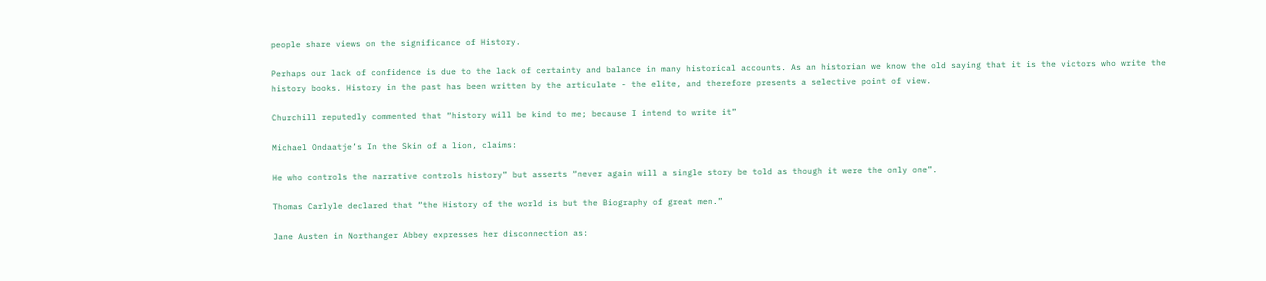people share views on the significance of History.

Perhaps our lack of confidence is due to the lack of certainty and balance in many historical accounts. As an historian we know the old saying that it is the victors who write the history books. History in the past has been written by the articulate - the elite, and therefore presents a selective point of view.

Churchill reputedly commented that “history will be kind to me; because I intend to write it”

Michael Ondaatje’s In the Skin of a lion, claims:

He who controls the narrative controls history” but asserts “never again will a single story be told as though it were the only one”.

Thomas Carlyle declared that “the History of the world is but the Biography of great men.”

Jane Austen in Northanger Abbey expresses her disconnection as: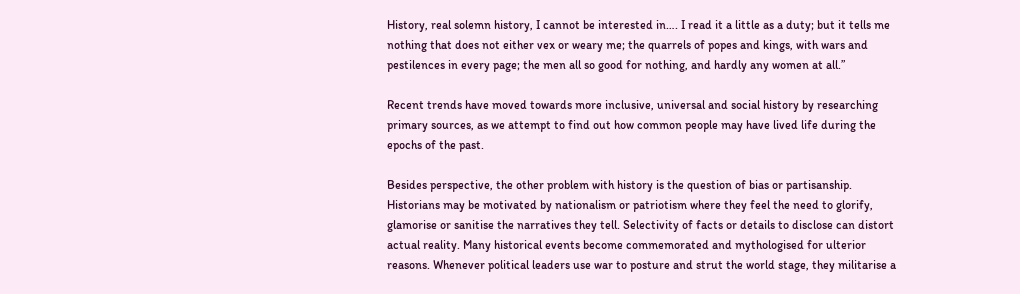History, real solemn history, I cannot be interested in…. I read it a little as a duty; but it tells me nothing that does not either vex or weary me; the quarrels of popes and kings, with wars and pestilences in every page; the men all so good for nothing, and hardly any women at all.”

Recent trends have moved towards more inclusive, universal and social history by researching primary sources, as we attempt to find out how common people may have lived life during the epochs of the past.

Besides perspective, the other problem with history is the question of bias or partisanship. Historians may be motivated by nationalism or patriotism where they feel the need to glorify, glamorise or sanitise the narratives they tell. Selectivity of facts or details to disclose can distort actual reality. Many historical events become commemorated and mythologised for ulterior reasons. Whenever political leaders use war to posture and strut the world stage, they militarise a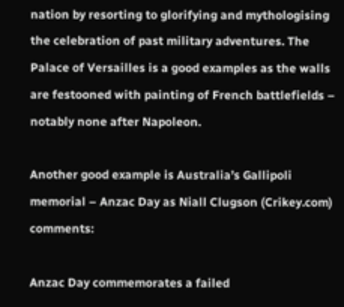nation by resorting to glorifying and mythologising the celebration of past military adventures. The Palace of Versailles is a good examples as the walls are festooned with painting of French battlefields – notably none after Napoleon.

Another good example is Australia’s Gallipoli memorial – Anzac Day as Niall Clugson (Crikey.com) comments:

Anzac Day commemorates a failed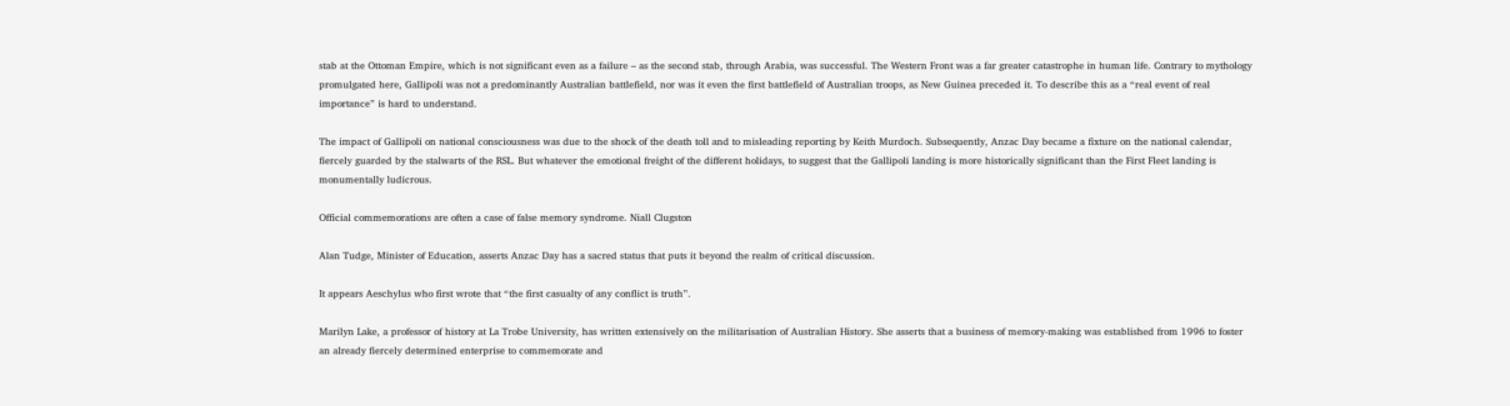stab at the Ottoman Empire, which is not significant even as a failure – as the second stab, through Arabia, was successful. The Western Front was a far greater catastrophe in human life. Contrary to mythology promulgated here, Gallipoli was not a predominantly Australian battlefield, nor was it even the first battlefield of Australian troops, as New Guinea preceded it. To describe this as a “real event of real importance” is hard to understand.

The impact of Gallipoli on national consciousness was due to the shock of the death toll and to misleading reporting by Keith Murdoch. Subsequently, Anzac Day became a fixture on the national calendar, fiercely guarded by the stalwarts of the RSL. But whatever the emotional freight of the different holidays, to suggest that the Gallipoli landing is more historically significant than the First Fleet landing is monumentally ludicrous.

Official commemorations are often a case of false memory syndrome. Niall Clugston

Alan Tudge, Minister of Education, asserts Anzac Day has a sacred status that puts it beyond the realm of critical discussion.

It appears Aeschylus who first wrote that “the first casualty of any conflict is truth”.

Marilyn Lake, a professor of history at La Trobe University, has written extensively on the militarisation of Australian History. She asserts that a business of memory-making was established from 1996 to foster an already fiercely determined enterprise to commemorate and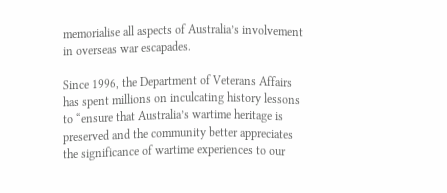memorialise all aspects of Australia’s involvement in overseas war escapades.

Since 1996, the Department of Veterans Affairs has spent millions on inculcating history lessons to “ensure that Australia’s wartime heritage is preserved and the community better appreciates the significance of wartime experiences to our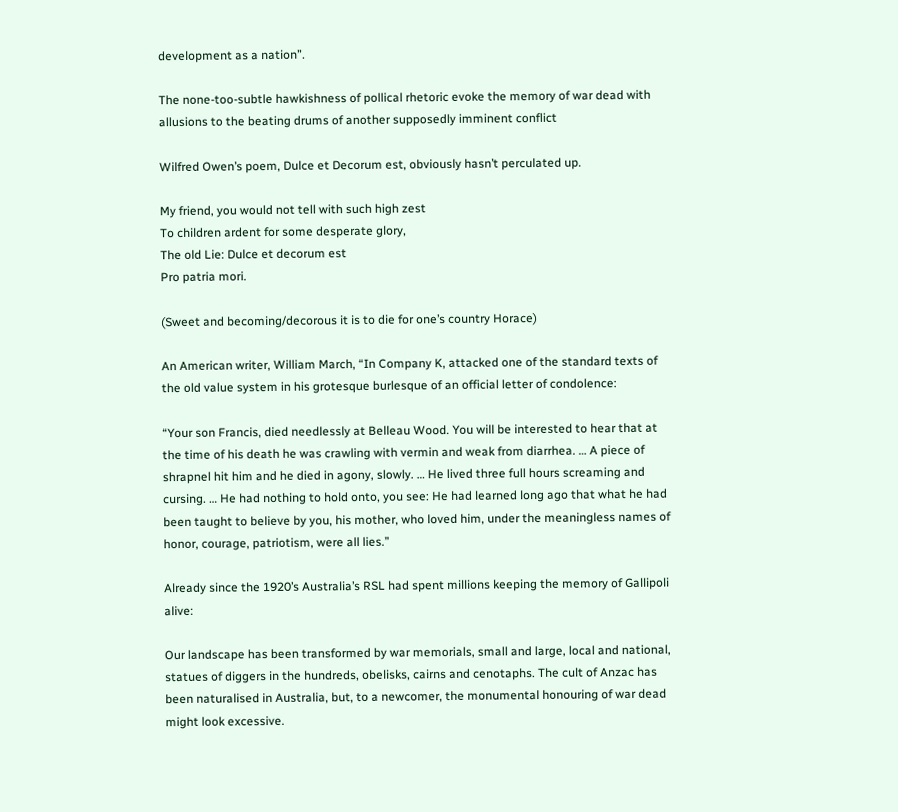development as a nation”.

The none-too-subtle hawkishness of pollical rhetoric evoke the memory of war dead with allusions to the beating drums of another supposedly imminent conflict

Wilfred Owen’s poem, Dulce et Decorum est, obviously hasn’t perculated up.

My friend, you would not tell with such high zest
To children ardent for some desperate glory,
The old Lie: Dulce et decorum est
Pro patria mori.

(Sweet and becoming/decorous it is to die for one’s country Horace)

An American writer, William March, “In Company K, attacked one of the standard texts of the old value system in his grotesque burlesque of an official letter of condolence:

“Your son Francis, died needlessly at Belleau Wood. You will be interested to hear that at the time of his death he was crawling with vermin and weak from diarrhea. … A piece of shrapnel hit him and he died in agony, slowly. … He lived three full hours screaming and cursing. … He had nothing to hold onto, you see: He had learned long ago that what he had been taught to believe by you, his mother, who loved him, under the meaningless names of honor, courage, patriotism, were all lies.”

Already since the 1920’s Australia’s RSL had spent millions keeping the memory of Gallipoli alive:

Our landscape has been transformed by war memorials, small and large, local and national, statues of diggers in the hundreds, obelisks, cairns and cenotaphs. The cult of Anzac has been naturalised in Australia, but, to a newcomer, the monumental honouring of war dead might look excessive.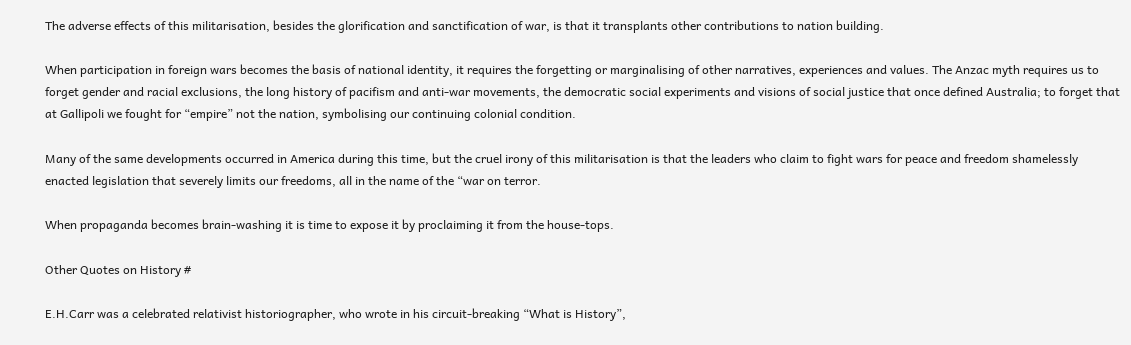The adverse effects of this militarisation, besides the glorification and sanctification of war, is that it transplants other contributions to nation building.

When participation in foreign wars becomes the basis of national identity, it requires the forgetting or marginalising of other narratives, experiences and values. The Anzac myth requires us to forget gender and racial exclusions, the long history of pacifism and anti-war movements, the democratic social experiments and visions of social justice that once defined Australia; to forget that at Gallipoli we fought for “empire” not the nation, symbolising our continuing colonial condition.

Many of the same developments occurred in America during this time, but the cruel irony of this militarisation is that the leaders who claim to fight wars for peace and freedom shamelessly enacted legislation that severely limits our freedoms, all in the name of the “war on terror.

When propaganda becomes brain-washing it is time to expose it by proclaiming it from the house-tops.

Other Quotes on History #

E.H.Carr was a celebrated relativist historiographer, who wrote in his circuit-breaking “What is History”,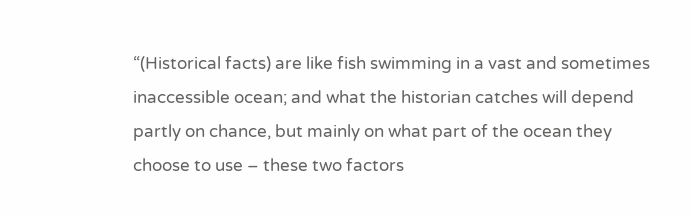“(Historical facts) are like fish swimming in a vast and sometimes inaccessible ocean; and what the historian catches will depend partly on chance, but mainly on what part of the ocean they choose to use – these two factors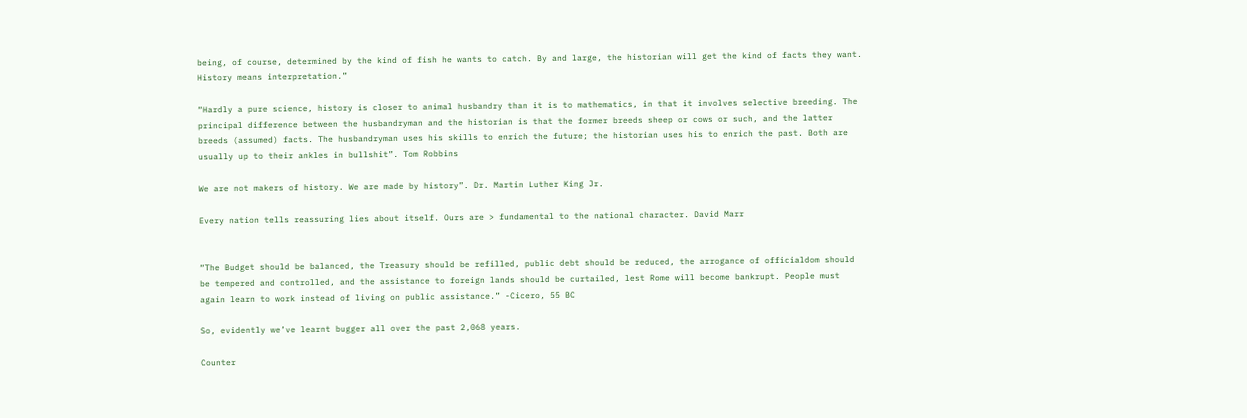being, of course, determined by the kind of fish he wants to catch. By and large, the historian will get the kind of facts they want. History means interpretation.”

“Hardly a pure science, history is closer to animal husbandry than it is to mathematics, in that it involves selective breeding. The principal difference between the husbandryman and the historian is that the former breeds sheep or cows or such, and the latter breeds (assumed) facts. The husbandryman uses his skills to enrich the future; the historian uses his to enrich the past. Both are usually up to their ankles in bullshit”. Tom Robbins

We are not makers of history. We are made by history”. Dr. Martin Luther King Jr.

Every nation tells reassuring lies about itself. Ours are > fundamental to the national character. David Marr


“The Budget should be balanced, the Treasury should be refilled, public debt should be reduced, the arrogance of officialdom should be tempered and controlled, and the assistance to foreign lands should be curtailed, lest Rome will become bankrupt. People must again learn to work instead of living on public assistance.” -Cicero, 55 BC

So, evidently we’ve learnt bugger all over the past 2,068 years.

Counter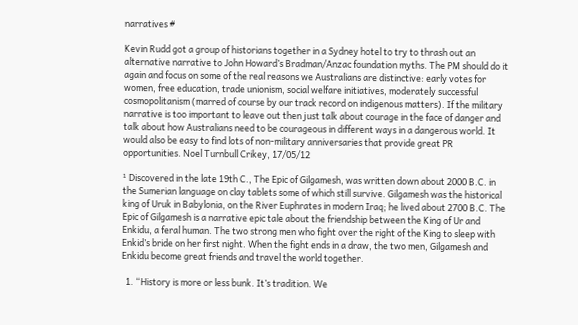narratives #

Kevin Rudd got a group of historians together in a Sydney hotel to try to thrash out an alternative narrative to John Howard’s Bradman/Anzac foundation myths. The PM should do it again and focus on some of the real reasons we Australians are distinctive: early votes for women, free education, trade unionism, social welfare initiatives, moderately successful cosmopolitanism (marred of course by our track record on indigenous matters). If the military narrative is too important to leave out then just talk about courage in the face of danger and talk about how Australians need to be courageous in different ways in a dangerous world. It would also be easy to find lots of non-military anniversaries that provide great PR opportunities. Noel Turnbull Crikey, 17/05/12

¹ Discovered in the late 19th C., The Epic of Gilgamesh, was written down about 2000 B.C. in the Sumerian language on clay tablets some of which still survive. Gilgamesh was the historical king of Uruk in Babylonia, on the River Euphrates in modern Iraq; he lived about 2700 B.C. The Epic of Gilgamesh is a narrative epic tale about the friendship between the King of Ur and Enkidu, a feral human. The two strong men who fight over the right of the King to sleep with Enkid’s bride on her first night. When the fight ends in a draw, the two men, Gilgamesh and Enkidu become great friends and travel the world together.

  1. “History is more or less bunk. It’s tradition. We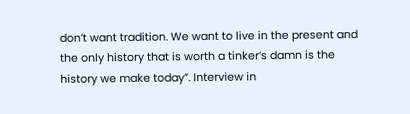don’t want tradition. We want to live in the present and the only history that is worth a tinker’s damn is the history we make today”. Interview in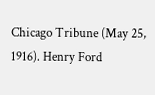Chicago Tribune (May 25, 1916). Henry Ford